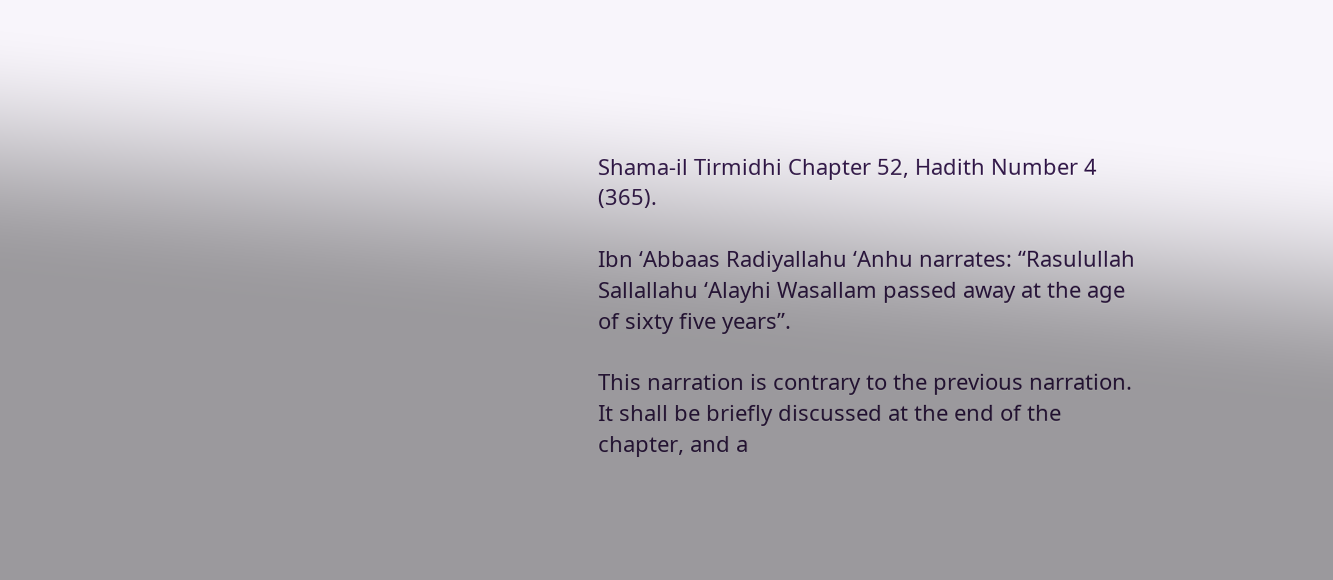Shama-il Tirmidhi Chapter 52, Hadith Number 4 (365).

Ibn ‘Abbaas Radiyallahu ‘Anhu narrates: “Rasulullah Sallallahu ‘Alayhi Wasallam passed away at the age of sixty five years”.

This narration is contrary to the previous narration. It shall be briefly discussed at the end of the chapter, and a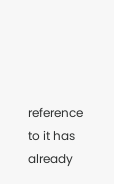reference to it has already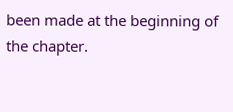been made at the beginning of the chapter.